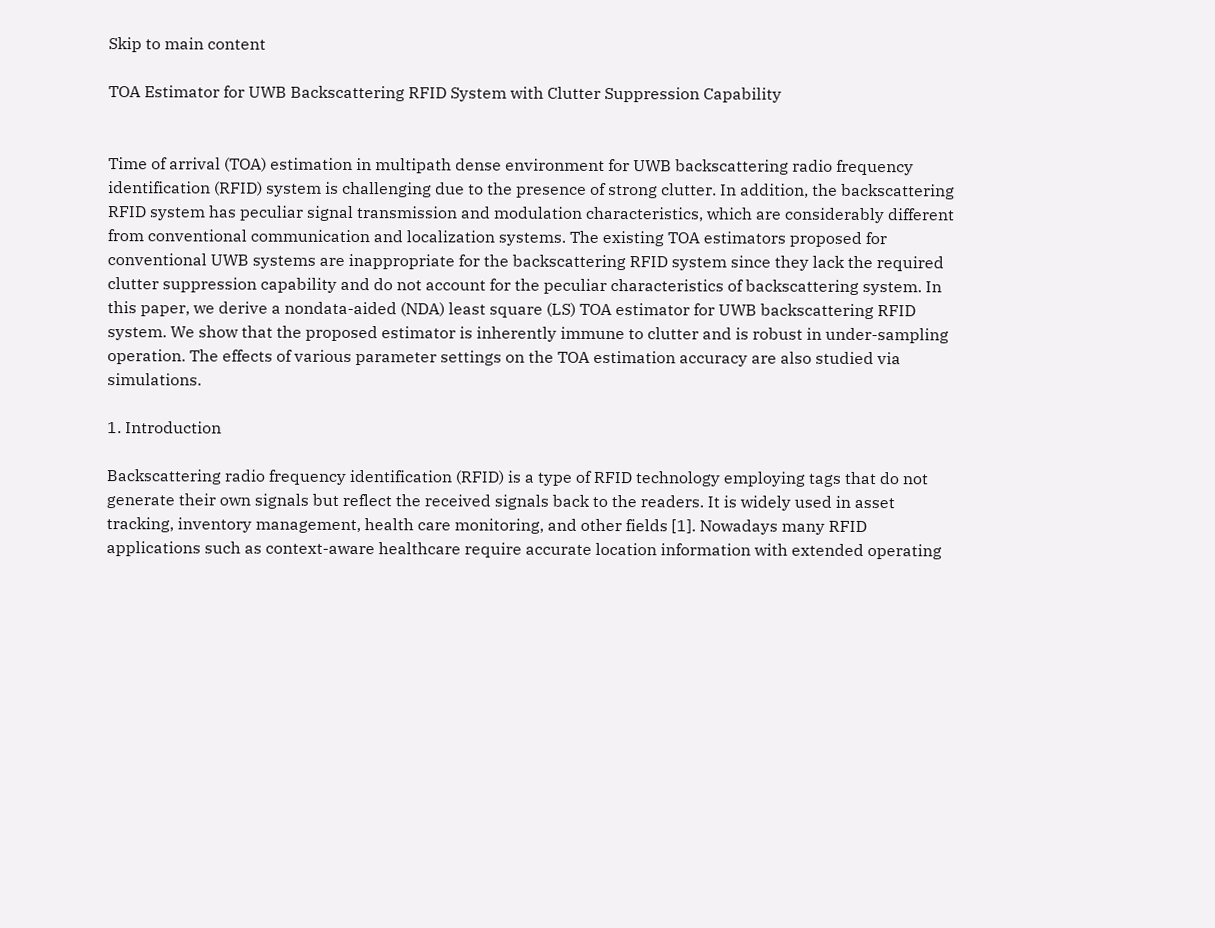Skip to main content

TOA Estimator for UWB Backscattering RFID System with Clutter Suppression Capability


Time of arrival (TOA) estimation in multipath dense environment for UWB backscattering radio frequency identification (RFID) system is challenging due to the presence of strong clutter. In addition, the backscattering RFID system has peculiar signal transmission and modulation characteristics, which are considerably different from conventional communication and localization systems. The existing TOA estimators proposed for conventional UWB systems are inappropriate for the backscattering RFID system since they lack the required clutter suppression capability and do not account for the peculiar characteristics of backscattering system. In this paper, we derive a nondata-aided (NDA) least square (LS) TOA estimator for UWB backscattering RFID system. We show that the proposed estimator is inherently immune to clutter and is robust in under-sampling operation. The effects of various parameter settings on the TOA estimation accuracy are also studied via simulations.

1. Introduction

Backscattering radio frequency identification (RFID) is a type of RFID technology employing tags that do not generate their own signals but reflect the received signals back to the readers. It is widely used in asset tracking, inventory management, health care monitoring, and other fields [1]. Nowadays many RFID applications such as context-aware healthcare require accurate location information with extended operating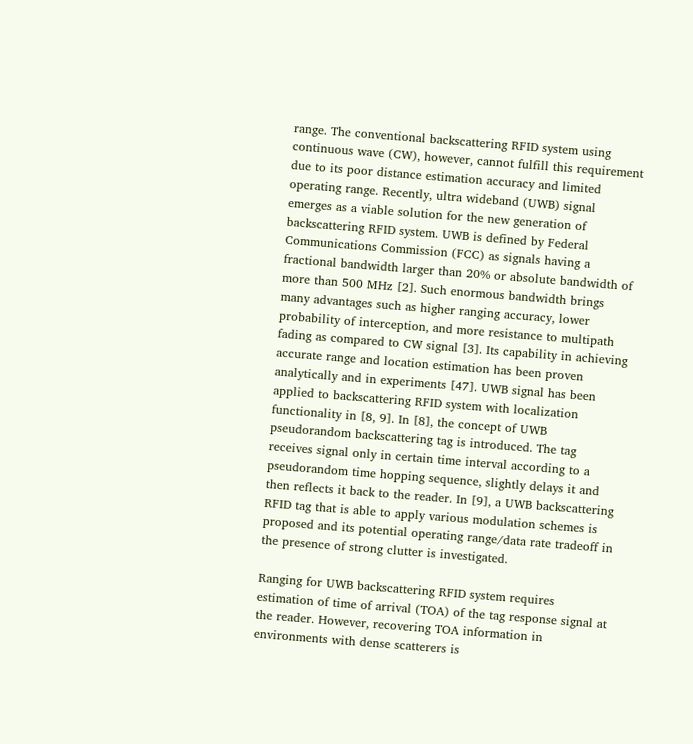range. The conventional backscattering RFID system using continuous wave (CW), however, cannot fulfill this requirement due to its poor distance estimation accuracy and limited operating range. Recently, ultra wideband (UWB) signal emerges as a viable solution for the new generation of backscattering RFID system. UWB is defined by Federal Communications Commission (FCC) as signals having a fractional bandwidth larger than 20% or absolute bandwidth of more than 500 MHz [2]. Such enormous bandwidth brings many advantages such as higher ranging accuracy, lower probability of interception, and more resistance to multipath fading as compared to CW signal [3]. Its capability in achieving accurate range and location estimation has been proven analytically and in experiments [47]. UWB signal has been applied to backscattering RFID system with localization functionality in [8, 9]. In [8], the concept of UWB pseudorandom backscattering tag is introduced. The tag receives signal only in certain time interval according to a pseudorandom time hopping sequence, slightly delays it and then reflects it back to the reader. In [9], a UWB backscattering RFID tag that is able to apply various modulation schemes is proposed and its potential operating range/data rate tradeoff in the presence of strong clutter is investigated.

Ranging for UWB backscattering RFID system requires estimation of time of arrival (TOA) of the tag response signal at the reader. However, recovering TOA information in environments with dense scatterers is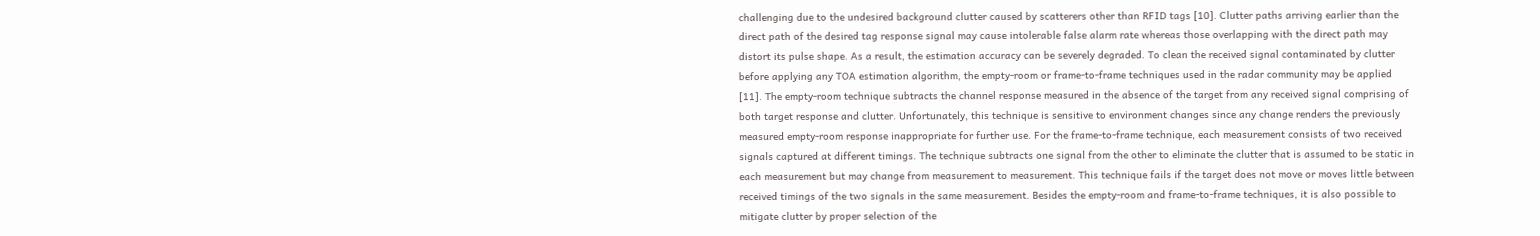challenging due to the undesired background clutter caused by scatterers other than RFID tags [10]. Clutter paths arriving earlier than the direct path of the desired tag response signal may cause intolerable false alarm rate whereas those overlapping with the direct path may distort its pulse shape. As a result, the estimation accuracy can be severely degraded. To clean the received signal contaminated by clutter before applying any TOA estimation algorithm, the empty-room or frame-to-frame techniques used in the radar community may be applied [11]. The empty-room technique subtracts the channel response measured in the absence of the target from any received signal comprising of both target response and clutter. Unfortunately, this technique is sensitive to environment changes since any change renders the previously measured empty-room response inappropriate for further use. For the frame-to-frame technique, each measurement consists of two received signals captured at different timings. The technique subtracts one signal from the other to eliminate the clutter that is assumed to be static in each measurement but may change from measurement to measurement. This technique fails if the target does not move or moves little between received timings of the two signals in the same measurement. Besides the empty-room and frame-to-frame techniques, it is also possible to mitigate clutter by proper selection of the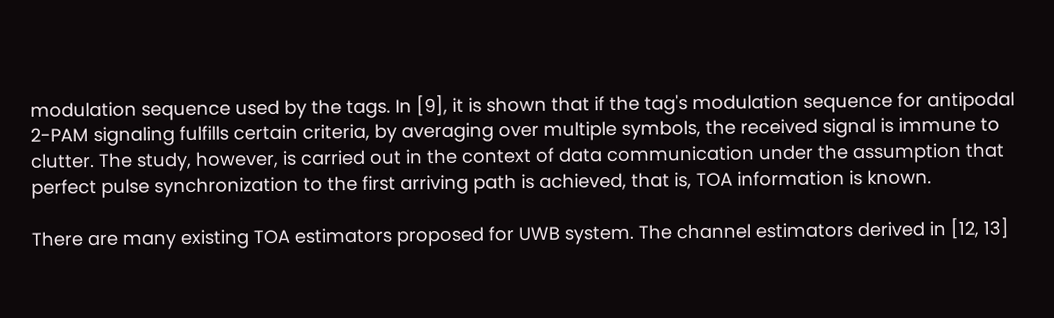modulation sequence used by the tags. In [9], it is shown that if the tag's modulation sequence for antipodal 2-PAM signaling fulfills certain criteria, by averaging over multiple symbols, the received signal is immune to clutter. The study, however, is carried out in the context of data communication under the assumption that perfect pulse synchronization to the first arriving path is achieved, that is, TOA information is known.

There are many existing TOA estimators proposed for UWB system. The channel estimators derived in [12, 13]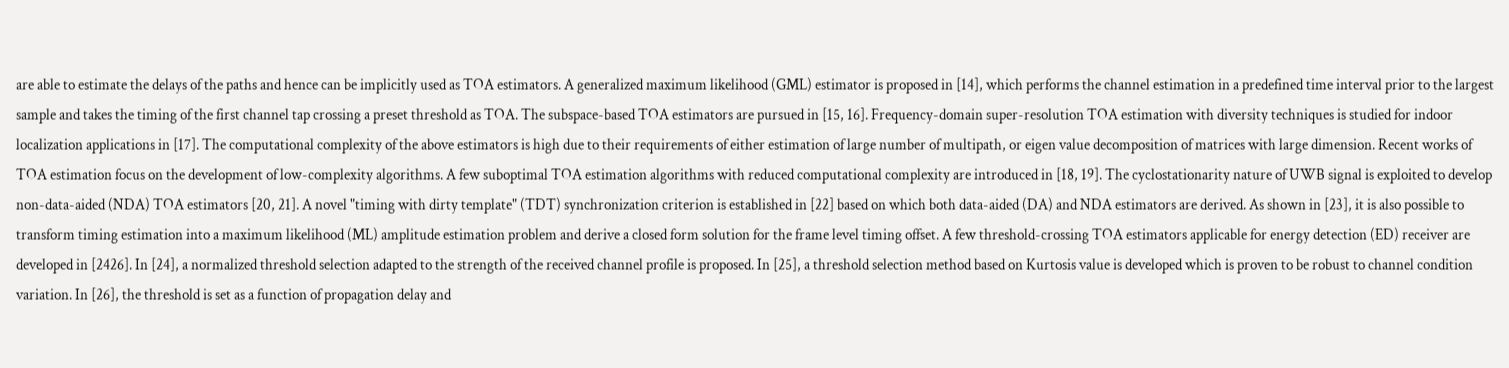are able to estimate the delays of the paths and hence can be implicitly used as TOA estimators. A generalized maximum likelihood (GML) estimator is proposed in [14], which performs the channel estimation in a predefined time interval prior to the largest sample and takes the timing of the first channel tap crossing a preset threshold as TOA. The subspace-based TOA estimators are pursued in [15, 16]. Frequency-domain super-resolution TOA estimation with diversity techniques is studied for indoor localization applications in [17]. The computational complexity of the above estimators is high due to their requirements of either estimation of large number of multipath, or eigen value decomposition of matrices with large dimension. Recent works of TOA estimation focus on the development of low-complexity algorithms. A few suboptimal TOA estimation algorithms with reduced computational complexity are introduced in [18, 19]. The cyclostationarity nature of UWB signal is exploited to develop non-data-aided (NDA) TOA estimators [20, 21]. A novel "timing with dirty template" (TDT) synchronization criterion is established in [22] based on which both data-aided (DA) and NDA estimators are derived. As shown in [23], it is also possible to transform timing estimation into a maximum likelihood (ML) amplitude estimation problem and derive a closed form solution for the frame level timing offset. A few threshold-crossing TOA estimators applicable for energy detection (ED) receiver are developed in [2426]. In [24], a normalized threshold selection adapted to the strength of the received channel profile is proposed. In [25], a threshold selection method based on Kurtosis value is developed which is proven to be robust to channel condition variation. In [26], the threshold is set as a function of propagation delay and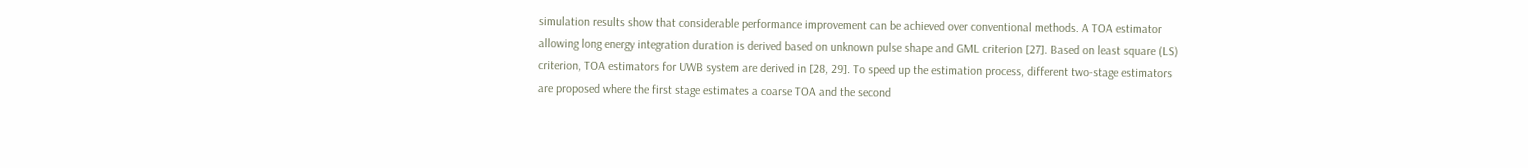simulation results show that considerable performance improvement can be achieved over conventional methods. A TOA estimator allowing long energy integration duration is derived based on unknown pulse shape and GML criterion [27]. Based on least square (LS) criterion, TOA estimators for UWB system are derived in [28, 29]. To speed up the estimation process, different two-stage estimators are proposed where the first stage estimates a coarse TOA and the second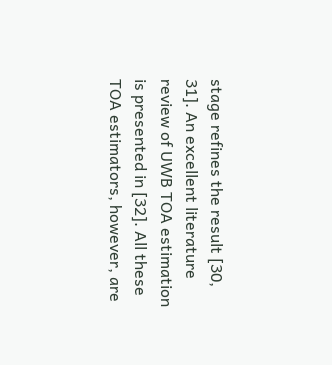stage refines the result [30, 31]. An excellent literature review of UWB TOA estimation is presented in [32]. All these TOA estimators, however, are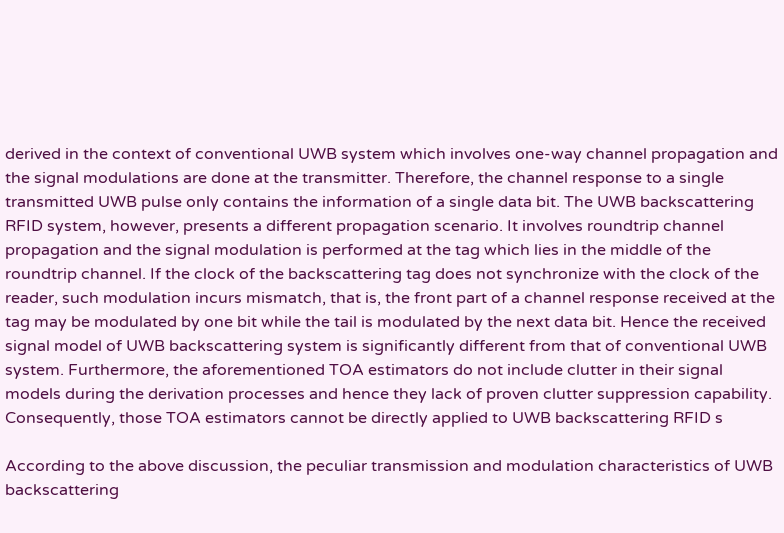derived in the context of conventional UWB system which involves one-way channel propagation and the signal modulations are done at the transmitter. Therefore, the channel response to a single transmitted UWB pulse only contains the information of a single data bit. The UWB backscattering RFID system, however, presents a different propagation scenario. It involves roundtrip channel propagation and the signal modulation is performed at the tag which lies in the middle of the roundtrip channel. If the clock of the backscattering tag does not synchronize with the clock of the reader, such modulation incurs mismatch, that is, the front part of a channel response received at the tag may be modulated by one bit while the tail is modulated by the next data bit. Hence the received signal model of UWB backscattering system is significantly different from that of conventional UWB system. Furthermore, the aforementioned TOA estimators do not include clutter in their signal models during the derivation processes and hence they lack of proven clutter suppression capability. Consequently, those TOA estimators cannot be directly applied to UWB backscattering RFID s

According to the above discussion, the peculiar transmission and modulation characteristics of UWB backscattering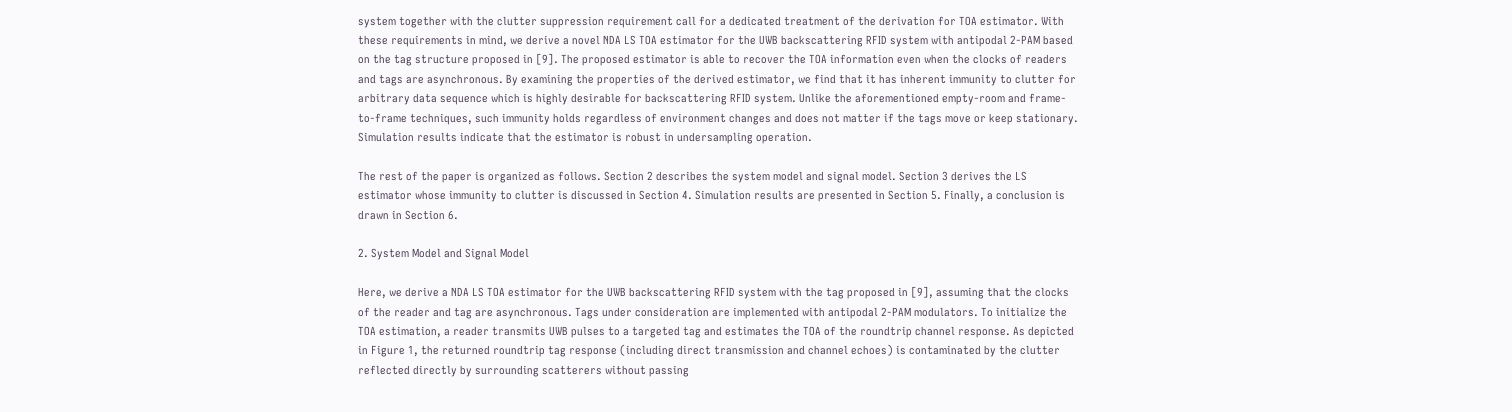system together with the clutter suppression requirement call for a dedicated treatment of the derivation for TOA estimator. With these requirements in mind, we derive a novel NDA LS TOA estimator for the UWB backscattering RFID system with antipodal 2-PAM based on the tag structure proposed in [9]. The proposed estimator is able to recover the TOA information even when the clocks of readers and tags are asynchronous. By examining the properties of the derived estimator, we find that it has inherent immunity to clutter for arbitrary data sequence which is highly desirable for backscattering RFID system. Unlike the aforementioned empty-room and frame-to-frame techniques, such immunity holds regardless of environment changes and does not matter if the tags move or keep stationary. Simulation results indicate that the estimator is robust in undersampling operation.

The rest of the paper is organized as follows. Section 2 describes the system model and signal model. Section 3 derives the LS estimator whose immunity to clutter is discussed in Section 4. Simulation results are presented in Section 5. Finally, a conclusion is drawn in Section 6.

2. System Model and Signal Model

Here, we derive a NDA LS TOA estimator for the UWB backscattering RFID system with the tag proposed in [9], assuming that the clocks of the reader and tag are asynchronous. Tags under consideration are implemented with antipodal 2-PAM modulators. To initialize the TOA estimation, a reader transmits UWB pulses to a targeted tag and estimates the TOA of the roundtrip channel response. As depicted in Figure 1, the returned roundtrip tag response (including direct transmission and channel echoes) is contaminated by the clutter reflected directly by surrounding scatterers without passing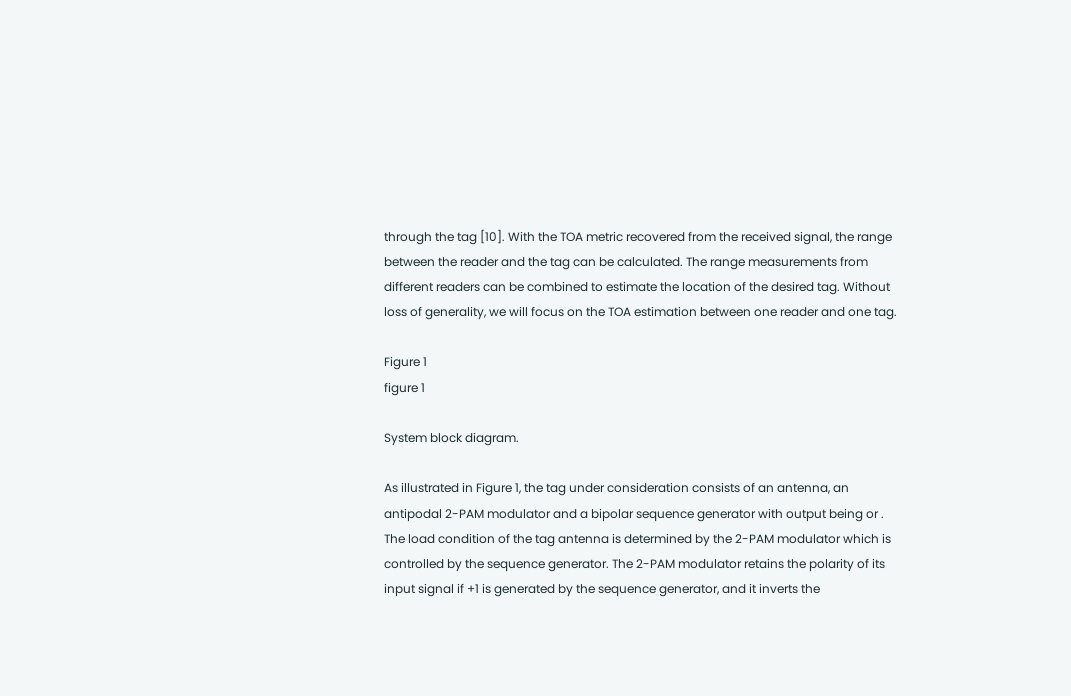through the tag [10]. With the TOA metric recovered from the received signal, the range between the reader and the tag can be calculated. The range measurements from different readers can be combined to estimate the location of the desired tag. Without loss of generality, we will focus on the TOA estimation between one reader and one tag.

Figure 1
figure 1

System block diagram.

As illustrated in Figure 1, the tag under consideration consists of an antenna, an antipodal 2-PAM modulator and a bipolar sequence generator with output being or . The load condition of the tag antenna is determined by the 2-PAM modulator which is controlled by the sequence generator. The 2-PAM modulator retains the polarity of its input signal if +1 is generated by the sequence generator, and it inverts the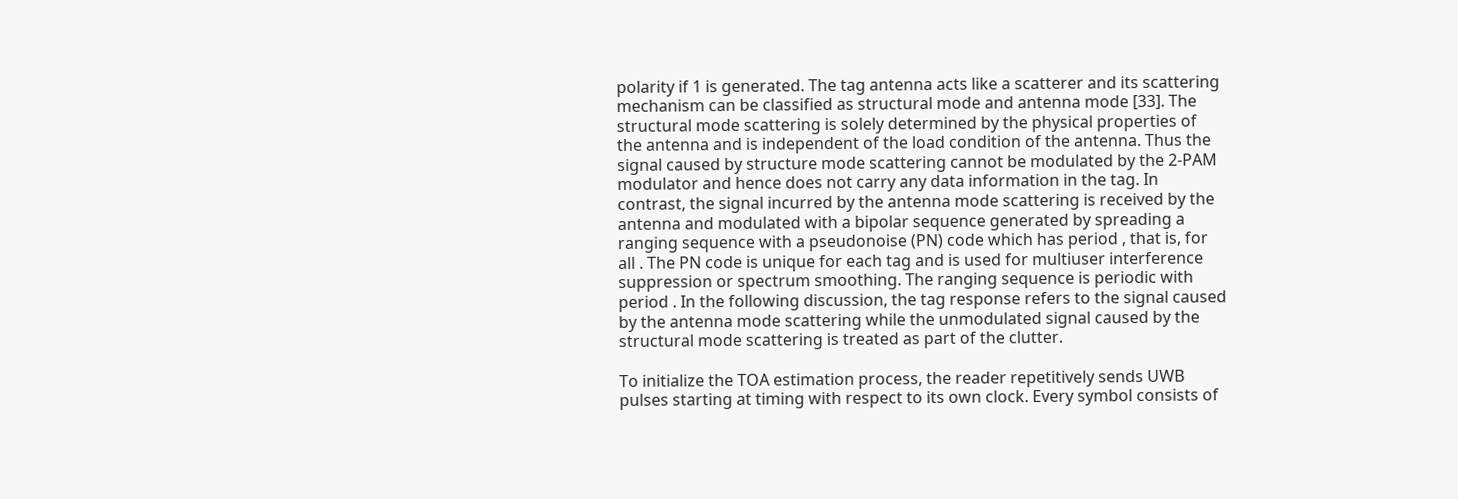polarity if 1 is generated. The tag antenna acts like a scatterer and its scattering mechanism can be classified as structural mode and antenna mode [33]. The structural mode scattering is solely determined by the physical properties of the antenna and is independent of the load condition of the antenna. Thus the signal caused by structure mode scattering cannot be modulated by the 2-PAM modulator and hence does not carry any data information in the tag. In contrast, the signal incurred by the antenna mode scattering is received by the antenna and modulated with a bipolar sequence generated by spreading a ranging sequence with a pseudonoise (PN) code which has period , that is, for all . The PN code is unique for each tag and is used for multiuser interference suppression or spectrum smoothing. The ranging sequence is periodic with period . In the following discussion, the tag response refers to the signal caused by the antenna mode scattering while the unmodulated signal caused by the structural mode scattering is treated as part of the clutter.

To initialize the TOA estimation process, the reader repetitively sends UWB pulses starting at timing with respect to its own clock. Every symbol consists of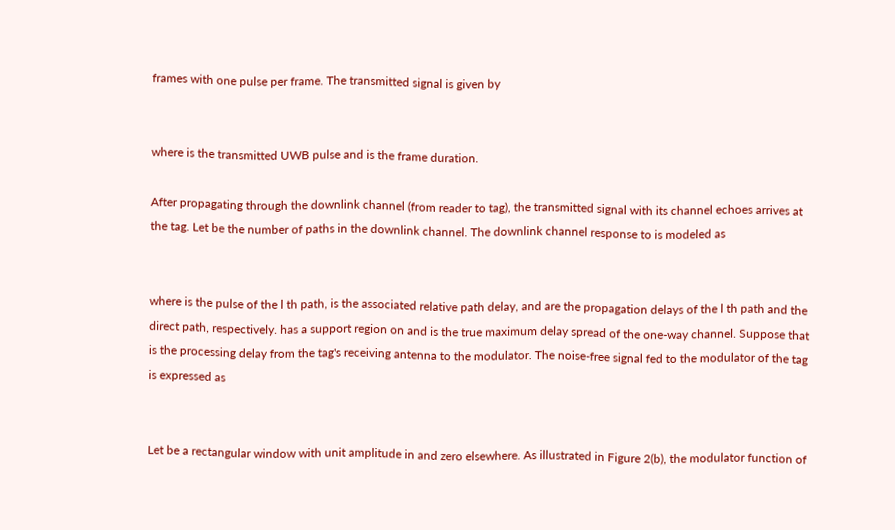frames with one pulse per frame. The transmitted signal is given by


where is the transmitted UWB pulse and is the frame duration.

After propagating through the downlink channel (from reader to tag), the transmitted signal with its channel echoes arrives at the tag. Let be the number of paths in the downlink channel. The downlink channel response to is modeled as


where is the pulse of the l th path, is the associated relative path delay, and are the propagation delays of the l th path and the direct path, respectively. has a support region on and is the true maximum delay spread of the one-way channel. Suppose that is the processing delay from the tag's receiving antenna to the modulator. The noise-free signal fed to the modulator of the tag is expressed as


Let be a rectangular window with unit amplitude in and zero elsewhere. As illustrated in Figure 2(b), the modulator function of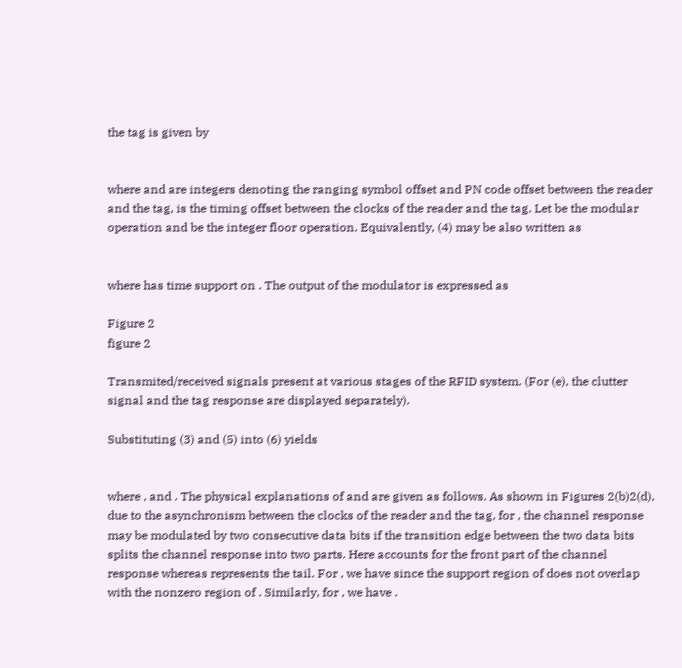the tag is given by


where and are integers denoting the ranging symbol offset and PN code offset between the reader and the tag, is the timing offset between the clocks of the reader and the tag. Let be the modular operation and be the integer floor operation. Equivalently, (4) may be also written as


where has time support on . The output of the modulator is expressed as

Figure 2
figure 2

Transmited/received signals present at various stages of the RFID system. (For (e), the clutter signal and the tag response are displayed separately).

Substituting (3) and (5) into (6) yields


where , and . The physical explanations of and are given as follows. As shown in Figures 2(b)2(d), due to the asynchronism between the clocks of the reader and the tag, for , the channel response may be modulated by two consecutive data bits if the transition edge between the two data bits splits the channel response into two parts. Here accounts for the front part of the channel response whereas represents the tail. For , we have since the support region of does not overlap with the nonzero region of . Similarly, for , we have .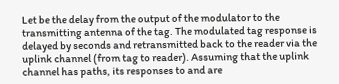Let be the delay from the output of the modulator to the transmitting antenna of the tag. The modulated tag response is delayed by seconds and retransmitted back to the reader via the uplink channel (from tag to reader). Assuming that the uplink channel has paths, its responses to and are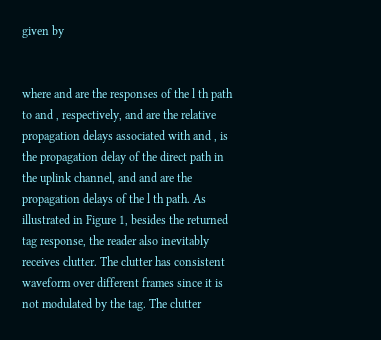given by


where and are the responses of the l th path to and , respectively, and are the relative propagation delays associated with and , is the propagation delay of the direct path in the uplink channel, and and are the propagation delays of the l th path. As illustrated in Figure 1, besides the returned tag response, the reader also inevitably receives clutter. The clutter has consistent waveform over different frames since it is not modulated by the tag. The clutter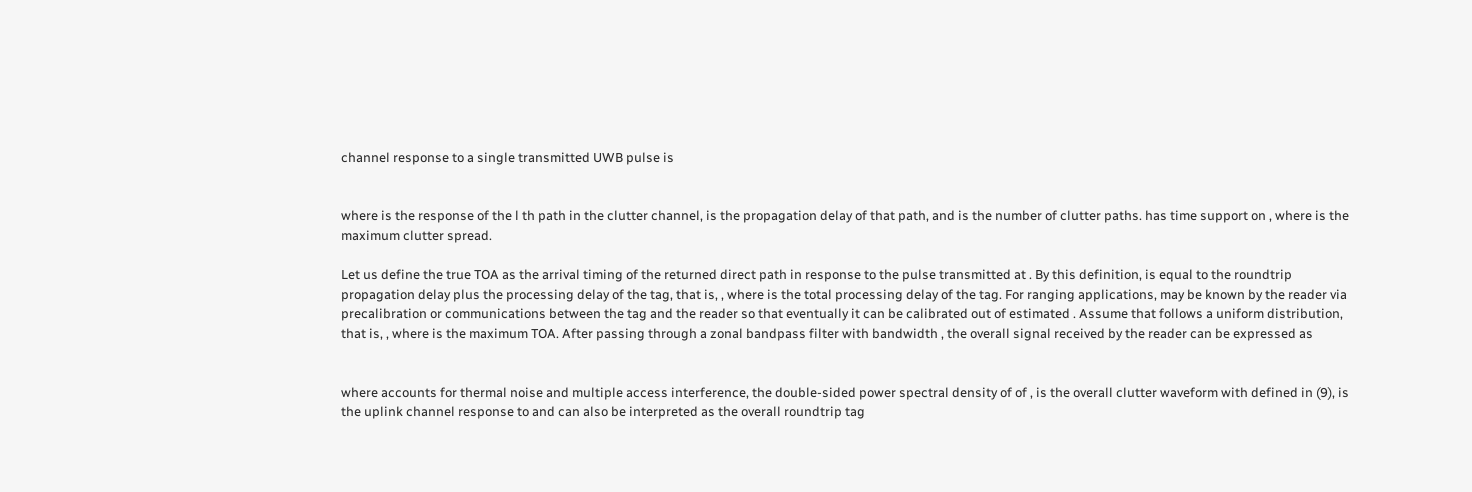channel response to a single transmitted UWB pulse is


where is the response of the l th path in the clutter channel, is the propagation delay of that path, and is the number of clutter paths. has time support on , where is the maximum clutter spread.

Let us define the true TOA as the arrival timing of the returned direct path in response to the pulse transmitted at . By this definition, is equal to the roundtrip propagation delay plus the processing delay of the tag, that is, , where is the total processing delay of the tag. For ranging applications, may be known by the reader via precalibration or communications between the tag and the reader so that eventually it can be calibrated out of estimated . Assume that follows a uniform distribution, that is, , where is the maximum TOA. After passing through a zonal bandpass filter with bandwidth , the overall signal received by the reader can be expressed as


where accounts for thermal noise and multiple access interference, the double-sided power spectral density of of , is the overall clutter waveform with defined in (9), is the uplink channel response to and can also be interpreted as the overall roundtrip tag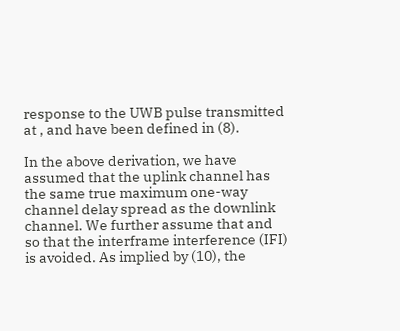response to the UWB pulse transmitted at , and have been defined in (8).

In the above derivation, we have assumed that the uplink channel has the same true maximum one-way channel delay spread as the downlink channel. We further assume that and so that the interframe interference (IFI) is avoided. As implied by (10), the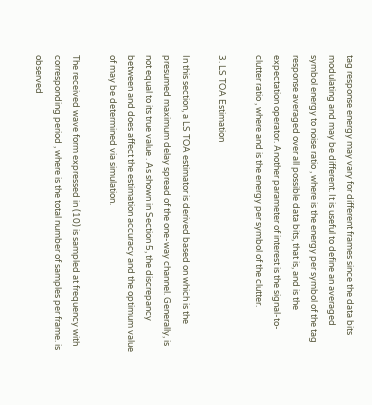tag response energy may vary for different frames since the data bits modulating and may be different. It is useful to define an averaged symbol energy to noise ratio , where is the energy per symbol of the tag response averaged over all possible data bits, that is, and is the expectation operator. Another parameter of interest is the signal-to-clutter ratio , where and is the energy per symbol of the clutter.

3. LS TOA Estimation

In this section, a LS TOA estimator is derived based on which is the presumed maximum delay spread of the one-way channel. Generally, is not equal to its true value . As shown in Section 5, the discrepancy between and does affect the estimation accuracy and the optimum value of may be determined via simulation.

The received wave form expressed in (10) is sampled at frequency with corresponding period , where is the total number of samples per frame. is observed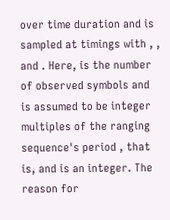over time duration and is sampled at timings with , , and . Here, is the number of observed symbols and is assumed to be integer multiples of the ranging sequence's period , that is, and is an integer. The reason for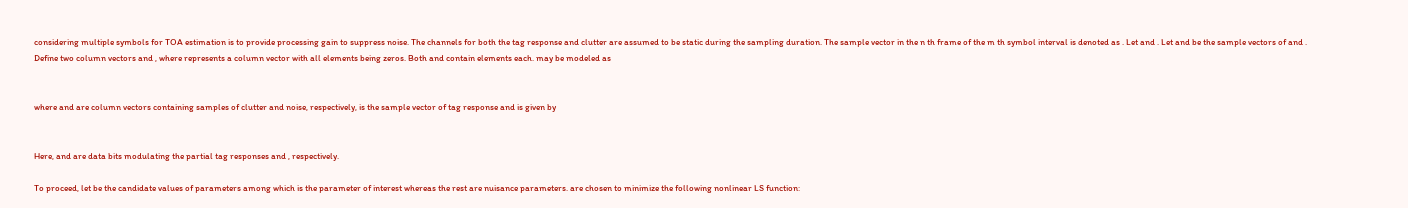considering multiple symbols for TOA estimation is to provide processing gain to suppress noise. The channels for both the tag response and clutter are assumed to be static during the sampling duration. The sample vector in the n th frame of the m th symbol interval is denoted as . Let and . Let and be the sample vectors of and . Define two column vectors and , where represents a column vector with all elements being zeros. Both and contain elements each. may be modeled as


where and are column vectors containing samples of clutter and noise, respectively, is the sample vector of tag response and is given by


Here, and are data bits modulating the partial tag responses and , respectively.

To proceed, let be the candidate values of parameters among which is the parameter of interest whereas the rest are nuisance parameters. are chosen to minimize the following nonlinear LS function: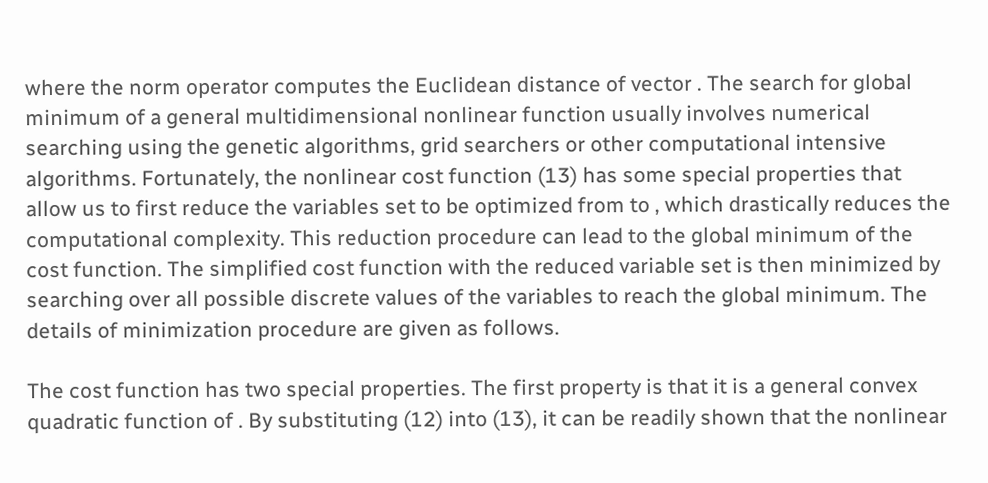where the norm operator computes the Euclidean distance of vector . The search for global minimum of a general multidimensional nonlinear function usually involves numerical searching using the genetic algorithms, grid searchers or other computational intensive algorithms. Fortunately, the nonlinear cost function (13) has some special properties that allow us to first reduce the variables set to be optimized from to , which drastically reduces the computational complexity. This reduction procedure can lead to the global minimum of the cost function. The simplified cost function with the reduced variable set is then minimized by searching over all possible discrete values of the variables to reach the global minimum. The details of minimization procedure are given as follows.

The cost function has two special properties. The first property is that it is a general convex quadratic function of . By substituting (12) into (13), it can be readily shown that the nonlinear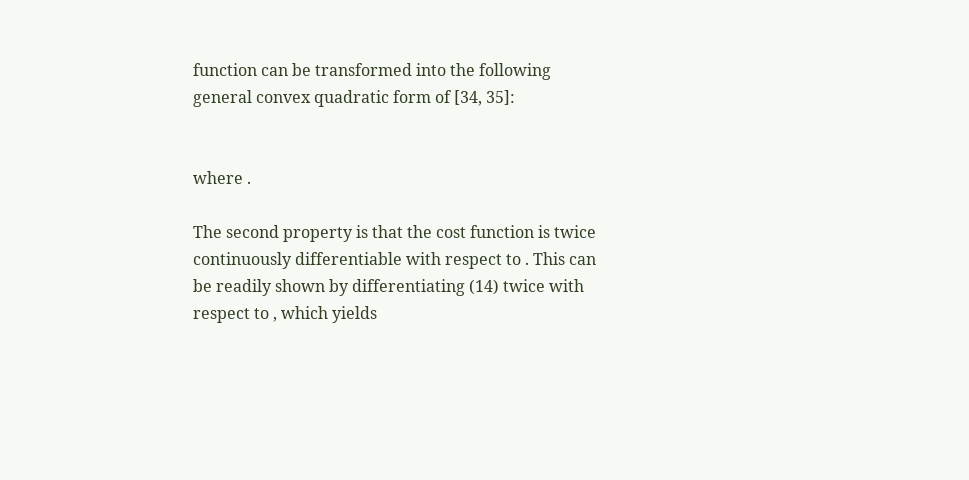function can be transformed into the following general convex quadratic form of [34, 35]:


where .

The second property is that the cost function is twice continuously differentiable with respect to . This can be readily shown by differentiating (14) twice with respect to , which yields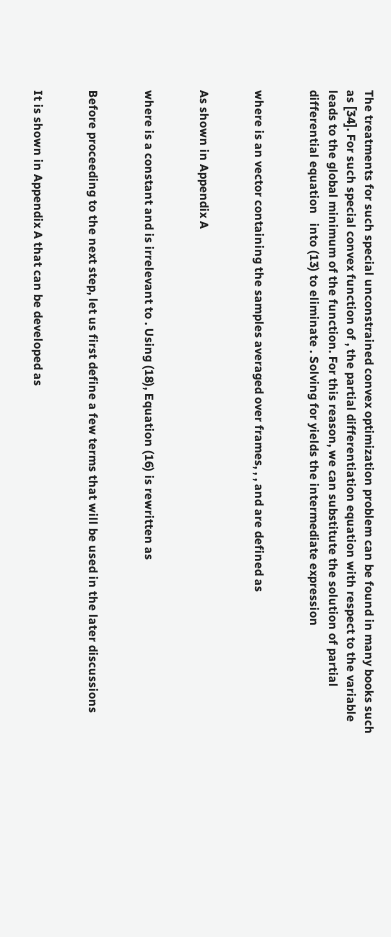The treatments for such special unconstrained convex optimization problem can be found in many books such as [34]. For such special convex function of , the partial differentiation equation with respect to the variable leads to the global minimum of the function. For this reason, we can substitute the solution of partial differential equation   into (13) to eliminate . Solving for yields the intermediate expression


where is an vector containing the samples averaged over frames, , , and are defined as


As shown in Appendix A


where is a constant and is irrelevant to . Using (18), Equation (16) is rewritten as


Before proceeding to the next step, let us first define a few terms that will be used in the later discussions


It is shown in Appendix A that can be developed as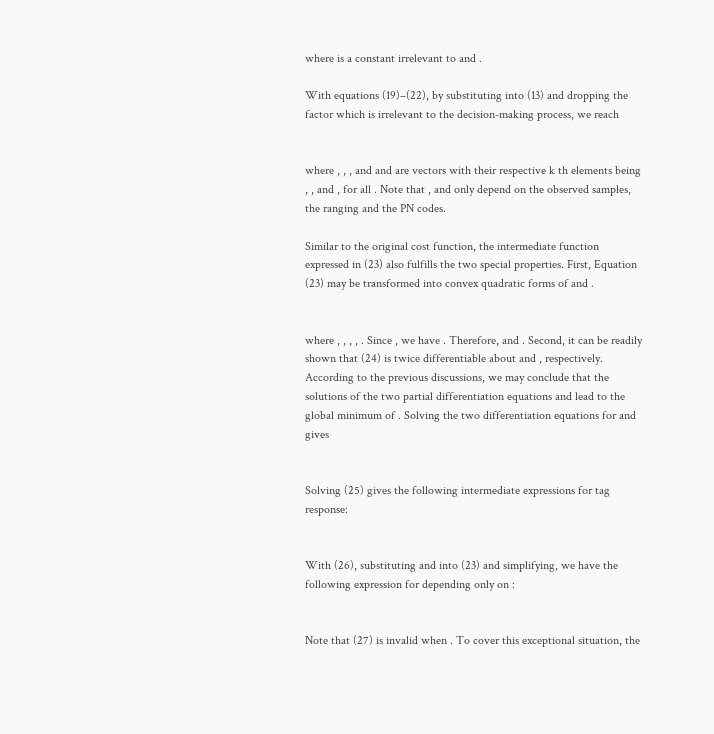where is a constant irrelevant to and .

With equations (19)–(22), by substituting into (13) and dropping the factor which is irrelevant to the decision-making process, we reach


where , , , and and are vectors with their respective k th elements being , , and , for all . Note that , and only depend on the observed samples, the ranging and the PN codes.

Similar to the original cost function, the intermediate function expressed in (23) also fulfills the two special properties. First, Equation (23) may be transformed into convex quadratic forms of and .


where , , , , . Since , we have . Therefore, and . Second, it can be readily shown that (24) is twice differentiable about and , respectively. According to the previous discussions, we may conclude that the solutions of the two partial differentiation equations and lead to the global minimum of . Solving the two differentiation equations for and gives


Solving (25) gives the following intermediate expressions for tag response:


With (26), substituting and into (23) and simplifying, we have the following expression for depending only on :


Note that (27) is invalid when . To cover this exceptional situation, the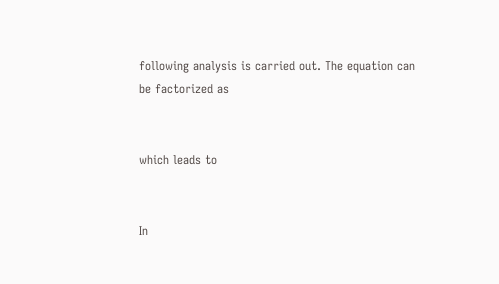following analysis is carried out. The equation can be factorized as


which leads to


In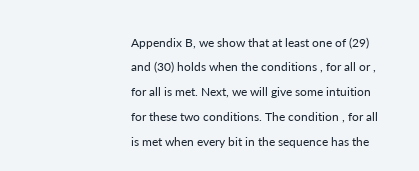Appendix B, we show that at least one of (29) and (30) holds when the conditions , for all or , for all is met. Next, we will give some intuition for these two conditions. The condition , for all is met when every bit in the sequence has the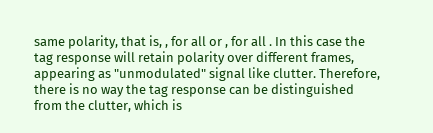same polarity, that is, , for all or , for all . In this case the tag response will retain polarity over different frames, appearing as "unmodulated" signal like clutter. Therefore, there is no way the tag response can be distinguished from the clutter, which is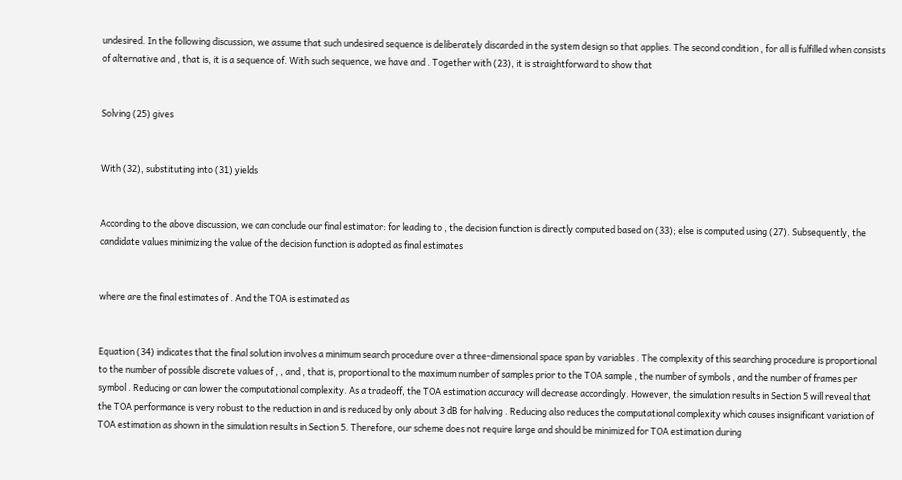undesired. In the following discussion, we assume that such undesired sequence is deliberately discarded in the system design so that applies. The second condition , for all is fulfilled when consists of alternative and , that is, it is a sequence of. With such sequence, we have and . Together with (23), it is straightforward to show that


Solving (25) gives


With (32), substituting into (31) yields


According to the above discussion, we can conclude our final estimator: for leading to , the decision function is directly computed based on (33); else is computed using (27). Subsequently, the candidate values minimizing the value of the decision function is adopted as final estimates


where are the final estimates of . And the TOA is estimated as


Equation (34) indicates that the final solution involves a minimum search procedure over a three-dimensional space span by variables . The complexity of this searching procedure is proportional to the number of possible discrete values of , , and , that is, proportional to the maximum number of samples prior to the TOA sample , the number of symbols , and the number of frames per symbol . Reducing or can lower the computational complexity. As a tradeoff, the TOA estimation accuracy will decrease accordingly. However, the simulation results in Section 5 will reveal that the TOA performance is very robust to the reduction in and is reduced by only about 3 dB for halving . Reducing also reduces the computational complexity which causes insignificant variation of TOA estimation as shown in the simulation results in Section 5. Therefore, our scheme does not require large and should be minimized for TOA estimation during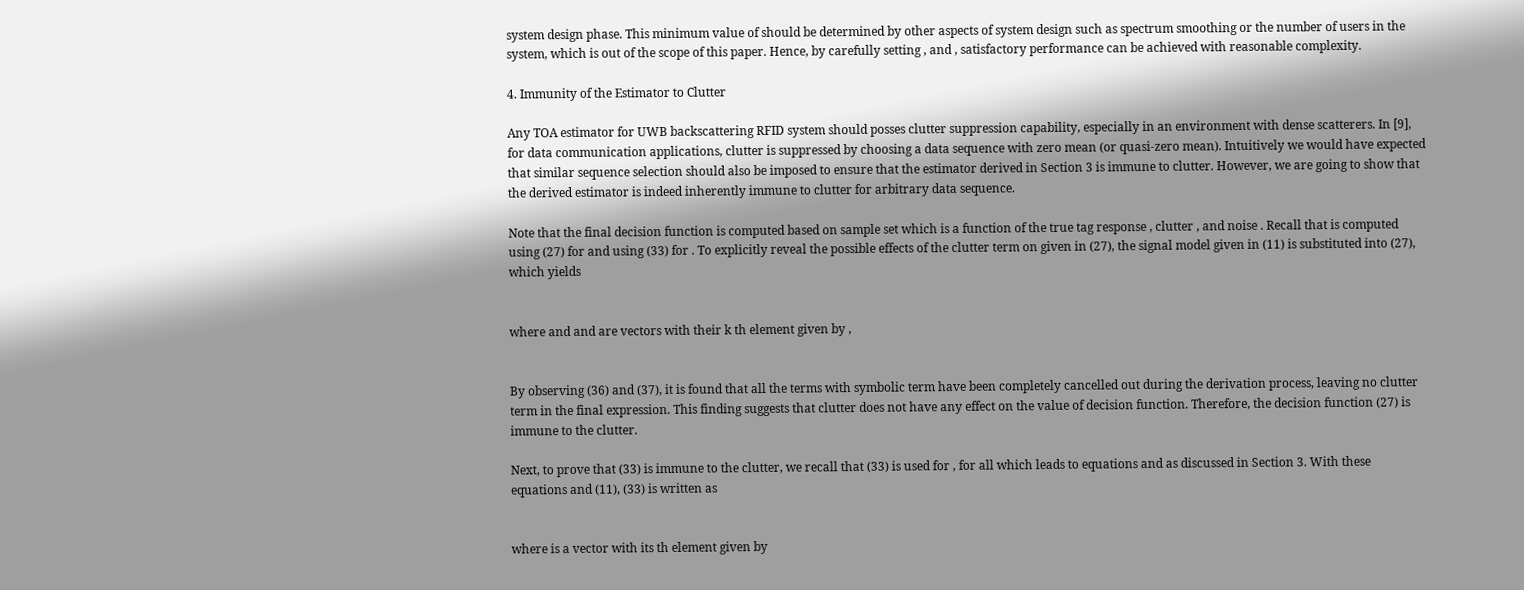system design phase. This minimum value of should be determined by other aspects of system design such as spectrum smoothing or the number of users in the system, which is out of the scope of this paper. Hence, by carefully setting , and , satisfactory performance can be achieved with reasonable complexity.

4. Immunity of the Estimator to Clutter

Any TOA estimator for UWB backscattering RFID system should posses clutter suppression capability, especially in an environment with dense scatterers. In [9], for data communication applications, clutter is suppressed by choosing a data sequence with zero mean (or quasi-zero mean). Intuitively we would have expected that similar sequence selection should also be imposed to ensure that the estimator derived in Section 3 is immune to clutter. However, we are going to show that the derived estimator is indeed inherently immune to clutter for arbitrary data sequence.

Note that the final decision function is computed based on sample set which is a function of the true tag response , clutter , and noise . Recall that is computed using (27) for and using (33) for . To explicitly reveal the possible effects of the clutter term on given in (27), the signal model given in (11) is substituted into (27), which yields


where and and are vectors with their k th element given by ,


By observing (36) and (37), it is found that all the terms with symbolic term have been completely cancelled out during the derivation process, leaving no clutter term in the final expression. This finding suggests that clutter does not have any effect on the value of decision function. Therefore, the decision function (27) is immune to the clutter.

Next, to prove that (33) is immune to the clutter, we recall that (33) is used for , for all which leads to equations and as discussed in Section 3. With these equations and (11), (33) is written as


where is a vector with its th element given by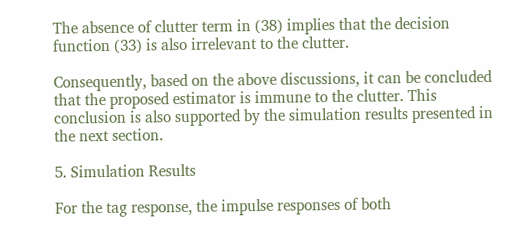The absence of clutter term in (38) implies that the decision function (33) is also irrelevant to the clutter.

Consequently, based on the above discussions, it can be concluded that the proposed estimator is immune to the clutter. This conclusion is also supported by the simulation results presented in the next section.

5. Simulation Results

For the tag response, the impulse responses of both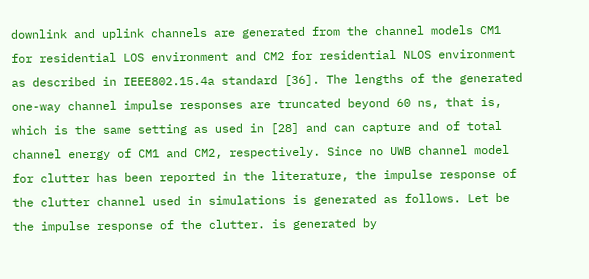downlink and uplink channels are generated from the channel models CM1 for residential LOS environment and CM2 for residential NLOS environment as described in IEEE802.15.4a standard [36]. The lengths of the generated one-way channel impulse responses are truncated beyond 60 ns, that is, which is the same setting as used in [28] and can capture and of total channel energy of CM1 and CM2, respectively. Since no UWB channel model for clutter has been reported in the literature, the impulse response of the clutter channel used in simulations is generated as follows. Let be the impulse response of the clutter. is generated by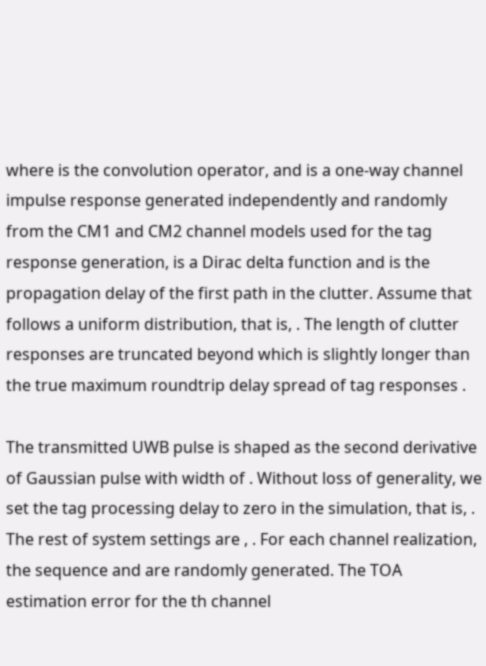where is the convolution operator, and is a one-way channel impulse response generated independently and randomly from the CM1 and CM2 channel models used for the tag response generation, is a Dirac delta function and is the propagation delay of the first path in the clutter. Assume that follows a uniform distribution, that is, . The length of clutter responses are truncated beyond which is slightly longer than the true maximum roundtrip delay spread of tag responses .

The transmitted UWB pulse is shaped as the second derivative of Gaussian pulse with width of . Without loss of generality, we set the tag processing delay to zero in the simulation, that is, . The rest of system settings are , . For each channel realization, the sequence and are randomly generated. The TOA estimation error for the th channel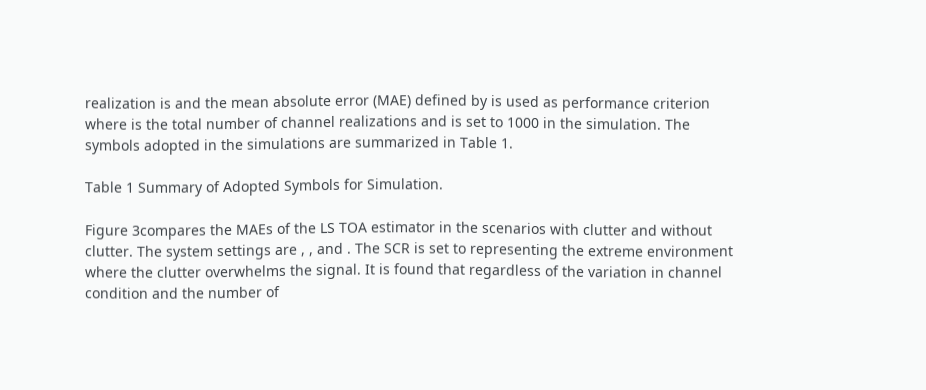realization is and the mean absolute error (MAE) defined by is used as performance criterion where is the total number of channel realizations and is set to 1000 in the simulation. The symbols adopted in the simulations are summarized in Table 1.

Table 1 Summary of Adopted Symbols for Simulation.

Figure 3compares the MAEs of the LS TOA estimator in the scenarios with clutter and without clutter. The system settings are , , and . The SCR is set to representing the extreme environment where the clutter overwhelms the signal. It is found that regardless of the variation in channel condition and the number of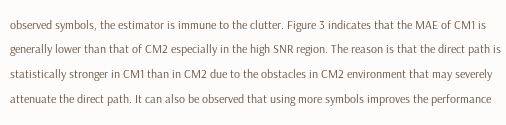observed symbols, the estimator is immune to the clutter. Figure 3 indicates that the MAE of CM1 is generally lower than that of CM2 especially in the high SNR region. The reason is that the direct path is statistically stronger in CM1 than in CM2 due to the obstacles in CM2 environment that may severely attenuate the direct path. It can also be observed that using more symbols improves the performance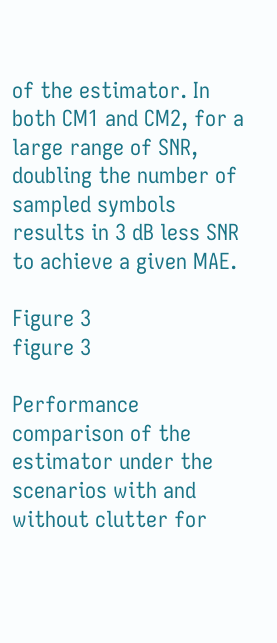of the estimator. In both CM1 and CM2, for a large range of SNR, doubling the number of sampled symbols results in 3 dB less SNR to achieve a given MAE.

Figure 3
figure 3

Performance comparison of the estimator under the scenarios with and without clutter for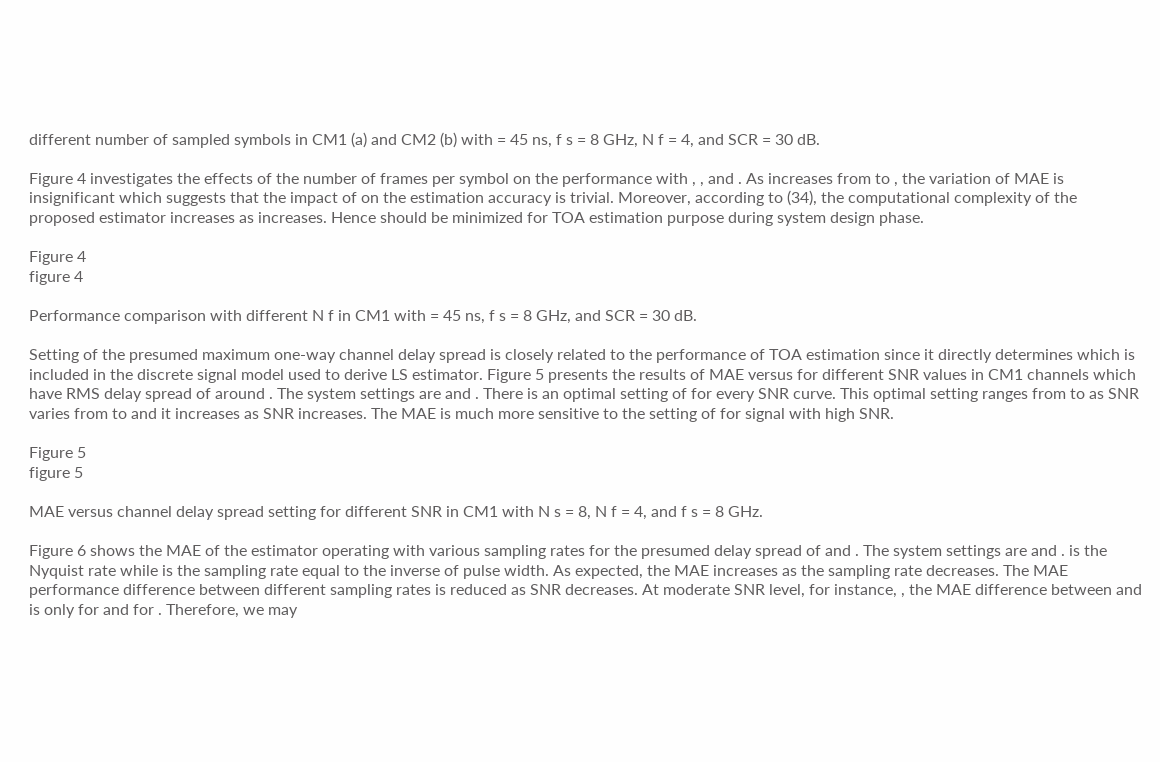different number of sampled symbols in CM1 (a) and CM2 (b) with = 45 ns, f s = 8 GHz, N f = 4, and SCR = 30 dB.

Figure 4 investigates the effects of the number of frames per symbol on the performance with , , and . As increases from to , the variation of MAE is insignificant which suggests that the impact of on the estimation accuracy is trivial. Moreover, according to (34), the computational complexity of the proposed estimator increases as increases. Hence should be minimized for TOA estimation purpose during system design phase.

Figure 4
figure 4

Performance comparison with different N f in CM1 with = 45 ns, f s = 8 GHz, and SCR = 30 dB.

Setting of the presumed maximum one-way channel delay spread is closely related to the performance of TOA estimation since it directly determines which is included in the discrete signal model used to derive LS estimator. Figure 5 presents the results of MAE versus for different SNR values in CM1 channels which have RMS delay spread of around . The system settings are and . There is an optimal setting of for every SNR curve. This optimal setting ranges from to as SNR varies from to and it increases as SNR increases. The MAE is much more sensitive to the setting of for signal with high SNR.

Figure 5
figure 5

MAE versus channel delay spread setting for different SNR in CM1 with N s = 8, N f = 4, and f s = 8 GHz.

Figure 6 shows the MAE of the estimator operating with various sampling rates for the presumed delay spread of and . The system settings are and . is the Nyquist rate while is the sampling rate equal to the inverse of pulse width. As expected, the MAE increases as the sampling rate decreases. The MAE performance difference between different sampling rates is reduced as SNR decreases. At moderate SNR level, for instance, , the MAE difference between and is only for and for . Therefore, we may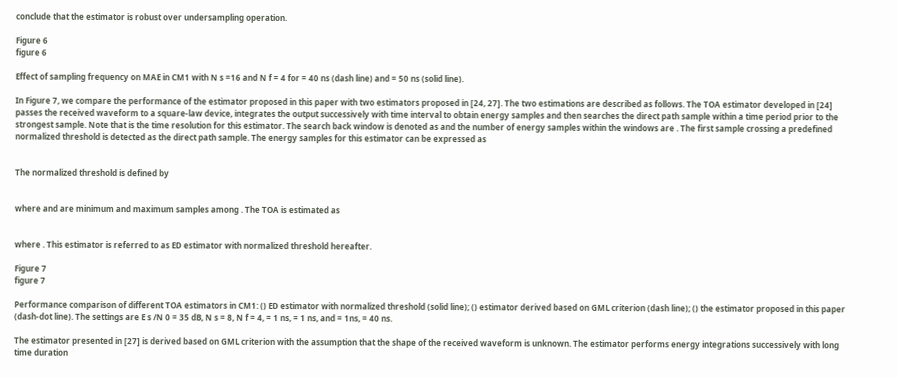conclude that the estimator is robust over undersampling operation.

Figure 6
figure 6

Effect of sampling frequency on MAE in CM1 with N s =16 and N f = 4 for = 40 ns (dash line) and = 50 ns (solid line).

In Figure 7, we compare the performance of the estimator proposed in this paper with two estimators proposed in [24, 27]. The two estimations are described as follows. The TOA estimator developed in [24] passes the received waveform to a square-law device, integrates the output successively with time interval to obtain energy samples and then searches the direct path sample within a time period prior to the strongest sample. Note that is the time resolution for this estimator. The search back window is denoted as and the number of energy samples within the windows are . The first sample crossing a predefined normalized threshold is detected as the direct path sample. The energy samples for this estimator can be expressed as


The normalized threshold is defined by


where and are minimum and maximum samples among . The TOA is estimated as


where . This estimator is referred to as ED estimator with normalized threshold hereafter.

Figure 7
figure 7

Performance comparison of different TOA estimators in CM1: () ED estimator with normalized threshold (solid line); () estimator derived based on GML criterion (dash line); () the estimator proposed in this paper (dash-dot line). The settings are E s /N 0 = 35 dB, N s = 8, N f = 4, = 1 ns, = 1 ns, and = 1ns, = 40 ns.

The estimator presented in [27] is derived based on GML criterion with the assumption that the shape of the received waveform is unknown. The estimator performs energy integrations successively with long time duration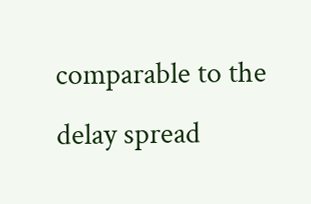comparable to the delay spread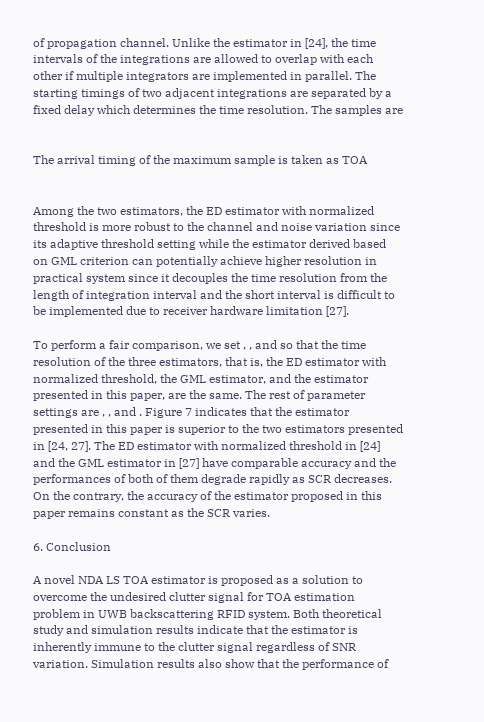of propagation channel. Unlike the estimator in [24], the time intervals of the integrations are allowed to overlap with each other if multiple integrators are implemented in parallel. The starting timings of two adjacent integrations are separated by a fixed delay which determines the time resolution. The samples are


The arrival timing of the maximum sample is taken as TOA


Among the two estimators, the ED estimator with normalized threshold is more robust to the channel and noise variation since its adaptive threshold setting while the estimator derived based on GML criterion can potentially achieve higher resolution in practical system since it decouples the time resolution from the length of integration interval and the short interval is difficult to be implemented due to receiver hardware limitation [27].

To perform a fair comparison, we set , , and so that the time resolution of the three estimators, that is, the ED estimator with normalized threshold, the GML estimator, and the estimator presented in this paper, are the same. The rest of parameter settings are , , and . Figure 7 indicates that the estimator presented in this paper is superior to the two estimators presented in [24, 27]. The ED estimator with normalized threshold in [24] and the GML estimator in [27] have comparable accuracy and the performances of both of them degrade rapidly as SCR decreases. On the contrary, the accuracy of the estimator proposed in this paper remains constant as the SCR varies.

6. Conclusion

A novel NDA LS TOA estimator is proposed as a solution to overcome the undesired clutter signal for TOA estimation problem in UWB backscattering RFID system. Both theoretical study and simulation results indicate that the estimator is inherently immune to the clutter signal regardless of SNR variation. Simulation results also show that the performance of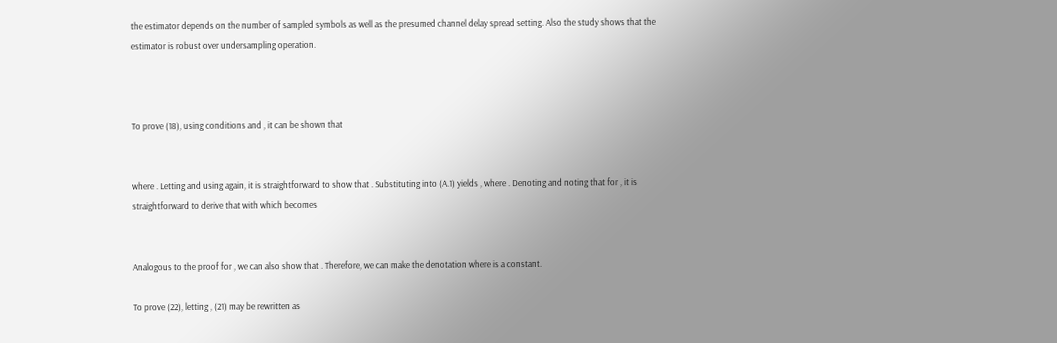the estimator depends on the number of sampled symbols as well as the presumed channel delay spread setting. Also the study shows that the estimator is robust over undersampling operation.



To prove (18), using conditions and , it can be shown that


where . Letting and using again, it is straightforward to show that . Substituting into (A.1) yields , where . Denoting and noting that for , it is straightforward to derive that with which becomes


Analogous to the proof for , we can also show that . Therefore, we can make the denotation where is a constant.

To prove (22), letting , (21) may be rewritten as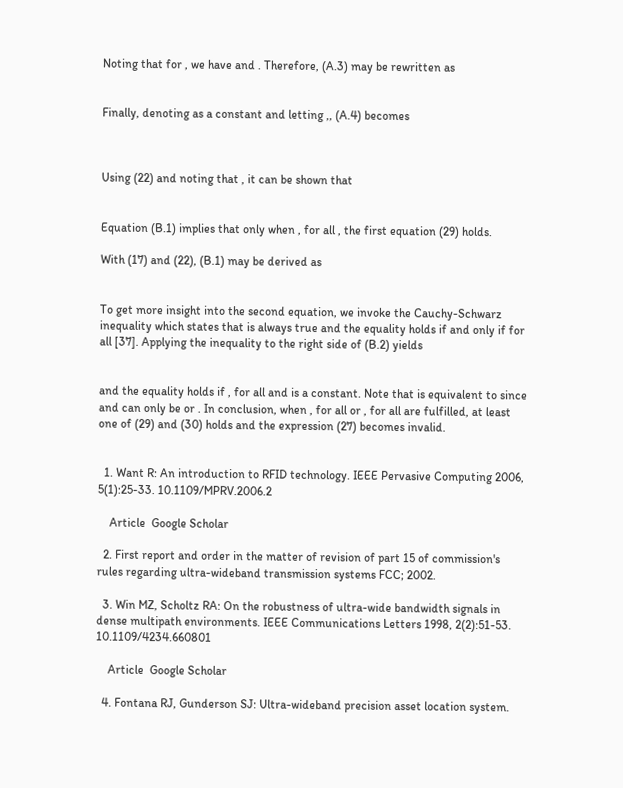Noting that for , we have and . Therefore, (A.3) may be rewritten as


Finally, denoting as a constant and letting ,, (A.4) becomes



Using (22) and noting that , it can be shown that


Equation (B.1) implies that only when , for all , the first equation (29) holds.

With (17) and (22), (B.1) may be derived as


To get more insight into the second equation, we invoke the Cauchy-Schwarz inequality which states that is always true and the equality holds if and only if for all [37]. Applying the inequality to the right side of (B.2) yields


and the equality holds if , for all and is a constant. Note that is equivalent to since and can only be or . In conclusion, when , for all or , for all are fulfilled, at least one of (29) and (30) holds and the expression (27) becomes invalid.


  1. Want R: An introduction to RFID technology. IEEE Pervasive Computing 2006, 5(1):25-33. 10.1109/MPRV.2006.2

    Article  Google Scholar

  2. First report and order in the matter of revision of part 15 of commission's rules regarding ultra-wideband transmission systems FCC; 2002.

  3. Win MZ, Scholtz RA: On the robustness of ultra-wide bandwidth signals in dense multipath environments. IEEE Communications Letters 1998, 2(2):51-53. 10.1109/4234.660801

    Article  Google Scholar

  4. Fontana RJ, Gunderson SJ: Ultra-wideband precision asset location system.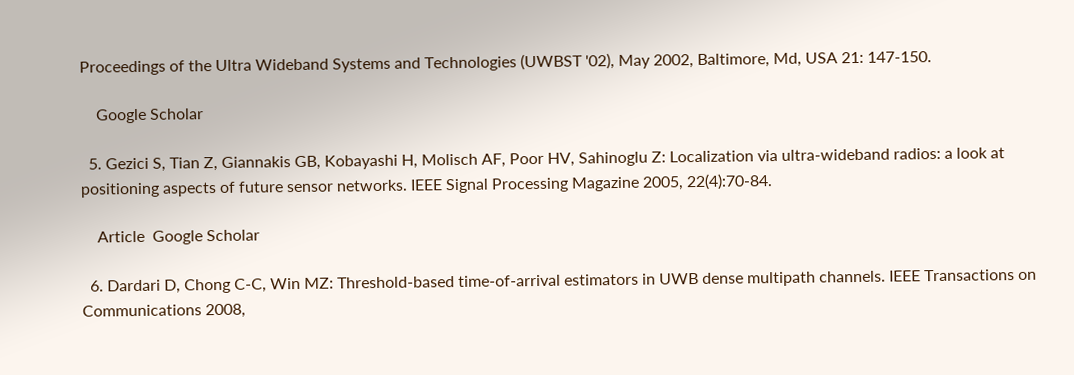Proceedings of the Ultra Wideband Systems and Technologies (UWBST '02), May 2002, Baltimore, Md, USA 21: 147-150.

    Google Scholar

  5. Gezici S, Tian Z, Giannakis GB, Kobayashi H, Molisch AF, Poor HV, Sahinoglu Z: Localization via ultra-wideband radios: a look at positioning aspects of future sensor networks. IEEE Signal Processing Magazine 2005, 22(4):70-84.

    Article  Google Scholar

  6. Dardari D, Chong C-C, Win MZ: Threshold-based time-of-arrival estimators in UWB dense multipath channels. IEEE Transactions on Communications 2008,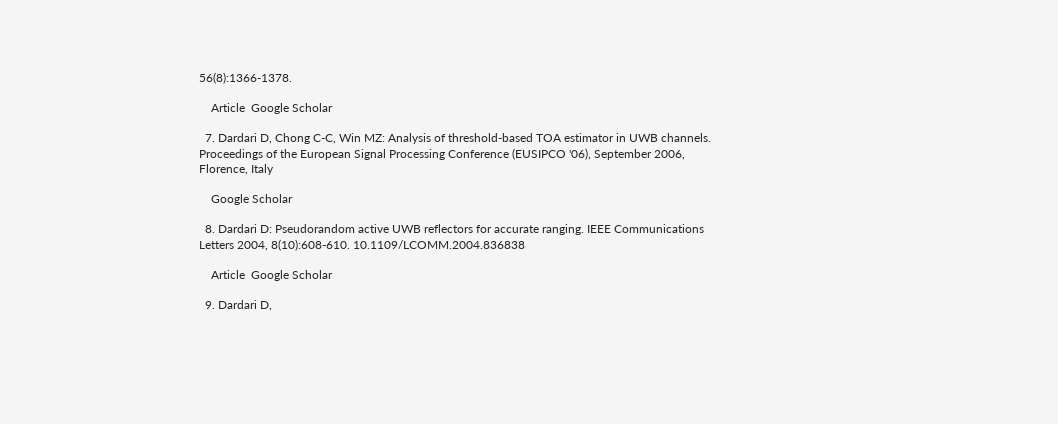56(8):1366-1378.

    Article  Google Scholar

  7. Dardari D, Chong C-C, Win MZ: Analysis of threshold-based TOA estimator in UWB channels. Proceedings of the European Signal Processing Conference (EUSIPCO '06), September 2006, Florence, Italy

    Google Scholar

  8. Dardari D: Pseudorandom active UWB reflectors for accurate ranging. IEEE Communications Letters 2004, 8(10):608-610. 10.1109/LCOMM.2004.836838

    Article  Google Scholar

  9. Dardari D,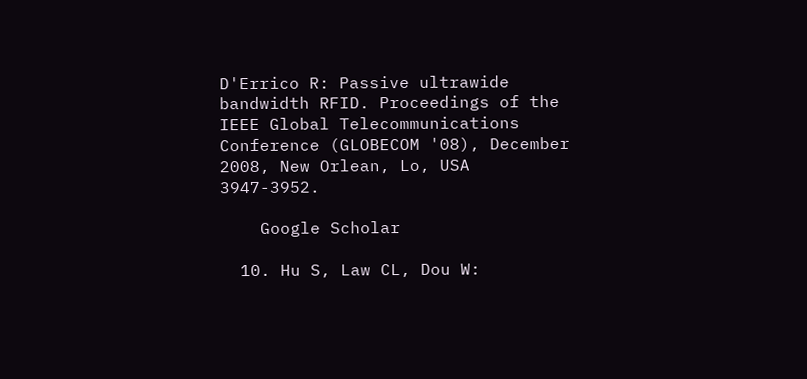D'Errico R: Passive ultrawide bandwidth RFID. Proceedings of the IEEE Global Telecommunications Conference (GLOBECOM '08), December 2008, New Orlean, Lo, USA 3947-3952.

    Google Scholar

  10. Hu S, Law CL, Dou W: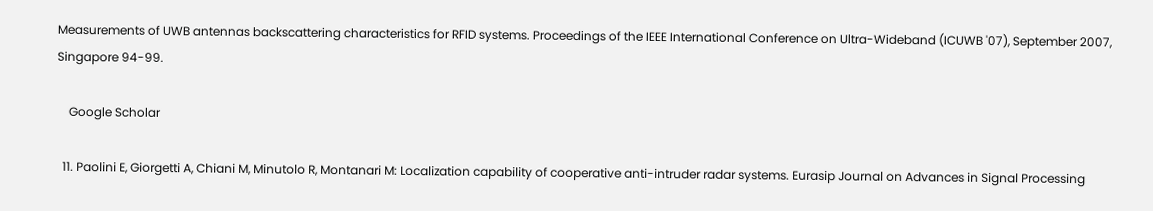Measurements of UWB antennas backscattering characteristics for RFID systems. Proceedings of the IEEE International Conference on Ultra-Wideband (ICUWB '07), September 2007, Singapore 94-99.

    Google Scholar

  11. Paolini E, Giorgetti A, Chiani M, Minutolo R, Montanari M: Localization capability of cooperative anti-intruder radar systems. Eurasip Journal on Advances in Signal Processing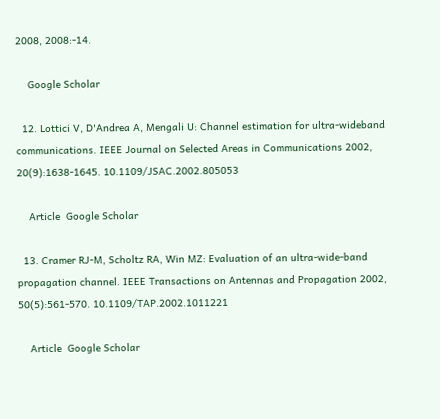2008, 2008:-14.

    Google Scholar

  12. Lottici V, D'Andrea A, Mengali U: Channel estimation for ultra-wideband communications. IEEE Journal on Selected Areas in Communications 2002, 20(9):1638-1645. 10.1109/JSAC.2002.805053

    Article  Google Scholar

  13. Cramer RJ-M, Scholtz RA, Win MZ: Evaluation of an ultra-wide-band propagation channel. IEEE Transactions on Antennas and Propagation 2002, 50(5):561-570. 10.1109/TAP.2002.1011221

    Article  Google Scholar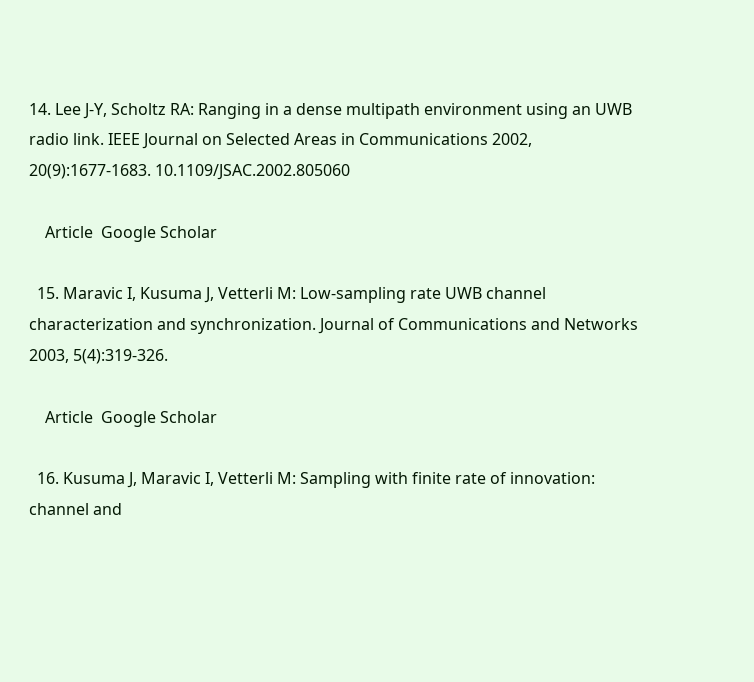14. Lee J-Y, Scholtz RA: Ranging in a dense multipath environment using an UWB radio link. IEEE Journal on Selected Areas in Communications 2002, 20(9):1677-1683. 10.1109/JSAC.2002.805060

    Article  Google Scholar

  15. Maravic I, Kusuma J, Vetterli M: Low-sampling rate UWB channel characterization and synchronization. Journal of Communications and Networks 2003, 5(4):319-326.

    Article  Google Scholar

  16. Kusuma J, Maravic I, Vetterli M: Sampling with finite rate of innovation: channel and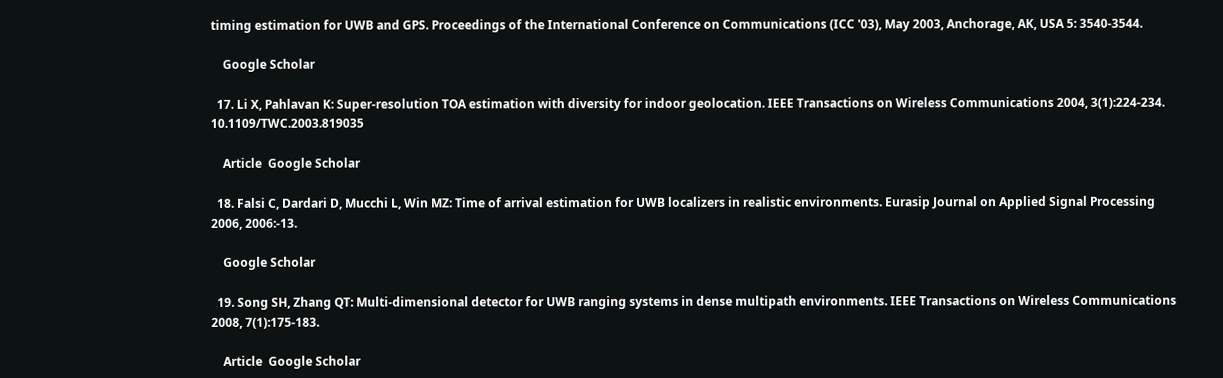timing estimation for UWB and GPS. Proceedings of the International Conference on Communications (ICC '03), May 2003, Anchorage, AK, USA 5: 3540-3544.

    Google Scholar

  17. Li X, Pahlavan K: Super-resolution TOA estimation with diversity for indoor geolocation. IEEE Transactions on Wireless Communications 2004, 3(1):224-234. 10.1109/TWC.2003.819035

    Article  Google Scholar

  18. Falsi C, Dardari D, Mucchi L, Win MZ: Time of arrival estimation for UWB localizers in realistic environments. Eurasip Journal on Applied Signal Processing 2006, 2006:-13.

    Google Scholar

  19. Song SH, Zhang QT: Multi-dimensional detector for UWB ranging systems in dense multipath environments. IEEE Transactions on Wireless Communications 2008, 7(1):175-183.

    Article  Google Scholar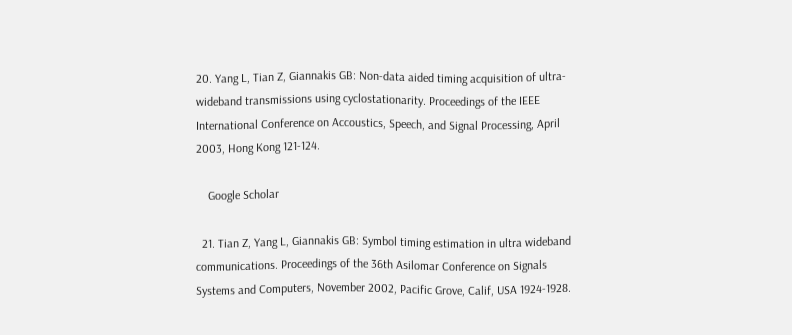20. Yang L, Tian Z, Giannakis GB: Non-data aided timing acquisition of ultra-wideband transmissions using cyclostationarity. Proceedings of the IEEE International Conference on Accoustics, Speech, and Signal Processing, April 2003, Hong Kong 121-124.

    Google Scholar

  21. Tian Z, Yang L, Giannakis GB: Symbol timing estimation in ultra wideband communications. Proceedings of the 36th Asilomar Conference on Signals Systems and Computers, November 2002, Pacific Grove, Calif, USA 1924-1928.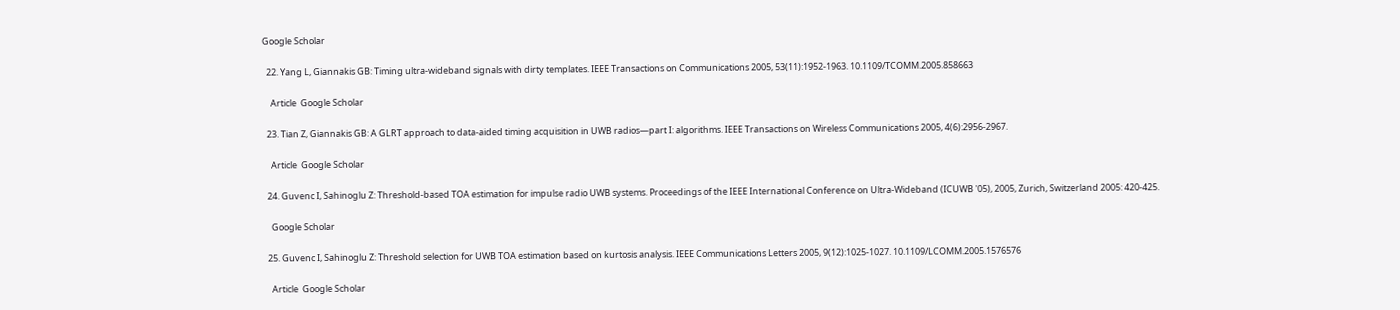Google Scholar

  22. Yang L, Giannakis GB: Timing ultra-wideband signals with dirty templates. IEEE Transactions on Communications 2005, 53(11):1952-1963. 10.1109/TCOMM.2005.858663

    Article  Google Scholar

  23. Tian Z, Giannakis GB: A GLRT approach to data-aided timing acquisition in UWB radios—part I: algorithms. IEEE Transactions on Wireless Communications 2005, 4(6):2956-2967.

    Article  Google Scholar

  24. Guvenc I, Sahinoglu Z: Threshold-based TOA estimation for impulse radio UWB systems. Proceedings of the IEEE International Conference on Ultra-Wideband (ICUWB '05), 2005, Zurich, Switzerland 2005: 420-425.

    Google Scholar

  25. Guvenc I, Sahinoglu Z: Threshold selection for UWB TOA estimation based on kurtosis analysis. IEEE Communications Letters 2005, 9(12):1025-1027. 10.1109/LCOMM.2005.1576576

    Article  Google Scholar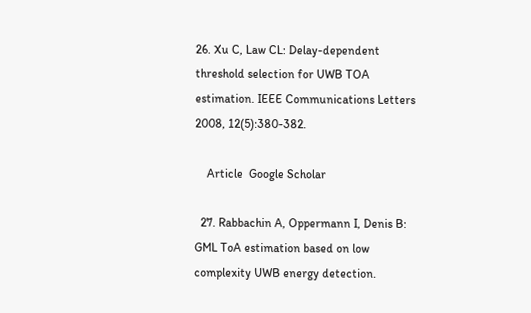26. Xu C, Law CL: Delay-dependent threshold selection for UWB TOA estimation. IEEE Communications Letters 2008, 12(5):380-382.

    Article  Google Scholar

  27. Rabbachin A, Oppermann I, Denis B: GML ToA estimation based on low complexity UWB energy detection.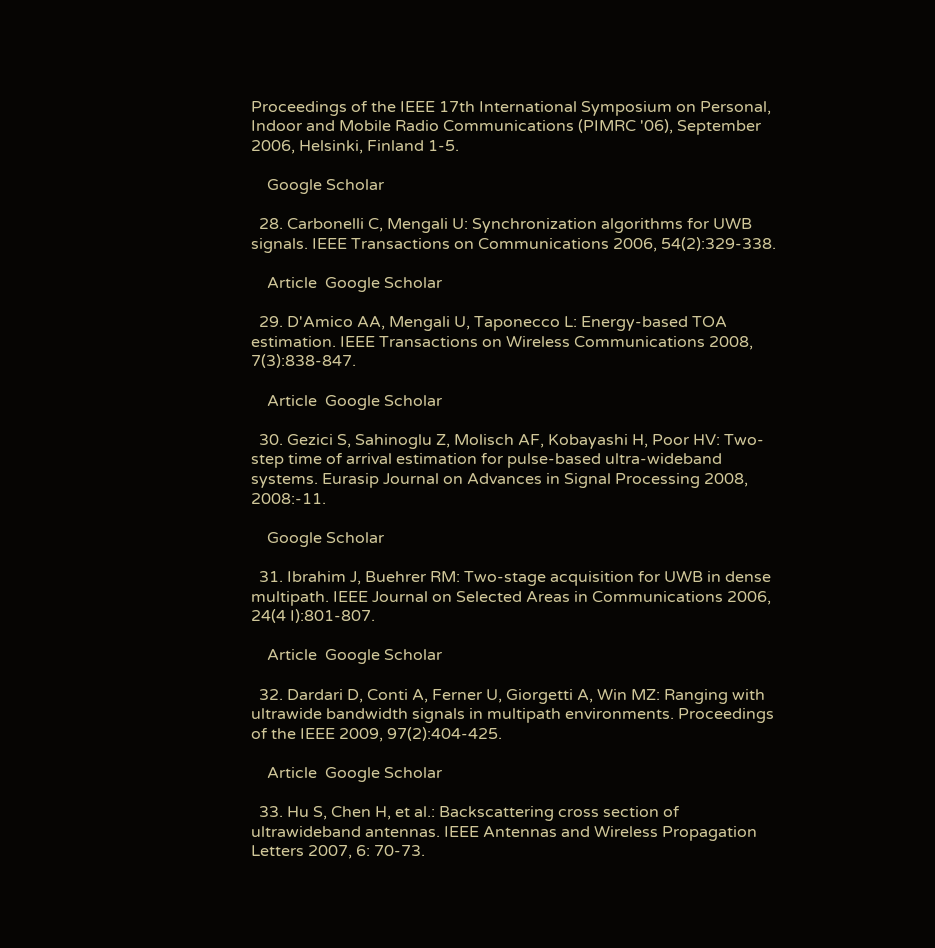Proceedings of the IEEE 17th International Symposium on Personal, Indoor and Mobile Radio Communications (PIMRC '06), September 2006, Helsinki, Finland 1-5.

    Google Scholar

  28. Carbonelli C, Mengali U: Synchronization algorithms for UWB signals. IEEE Transactions on Communications 2006, 54(2):329-338.

    Article  Google Scholar

  29. D'Amico AA, Mengali U, Taponecco L: Energy-based TOA estimation. IEEE Transactions on Wireless Communications 2008, 7(3):838-847.

    Article  Google Scholar

  30. Gezici S, Sahinoglu Z, Molisch AF, Kobayashi H, Poor HV: Two-step time of arrival estimation for pulse-based ultra-wideband systems. Eurasip Journal on Advances in Signal Processing 2008, 2008:-11.

    Google Scholar

  31. Ibrahim J, Buehrer RM: Two-stage acquisition for UWB in dense multipath. IEEE Journal on Selected Areas in Communications 2006, 24(4 I):801-807.

    Article  Google Scholar

  32. Dardari D, Conti A, Ferner U, Giorgetti A, Win MZ: Ranging with ultrawide bandwidth signals in multipath environments. Proceedings of the IEEE 2009, 97(2):404-425.

    Article  Google Scholar

  33. Hu S, Chen H, et al.: Backscattering cross section of ultrawideband antennas. IEEE Antennas and Wireless Propagation Letters 2007, 6: 70-73.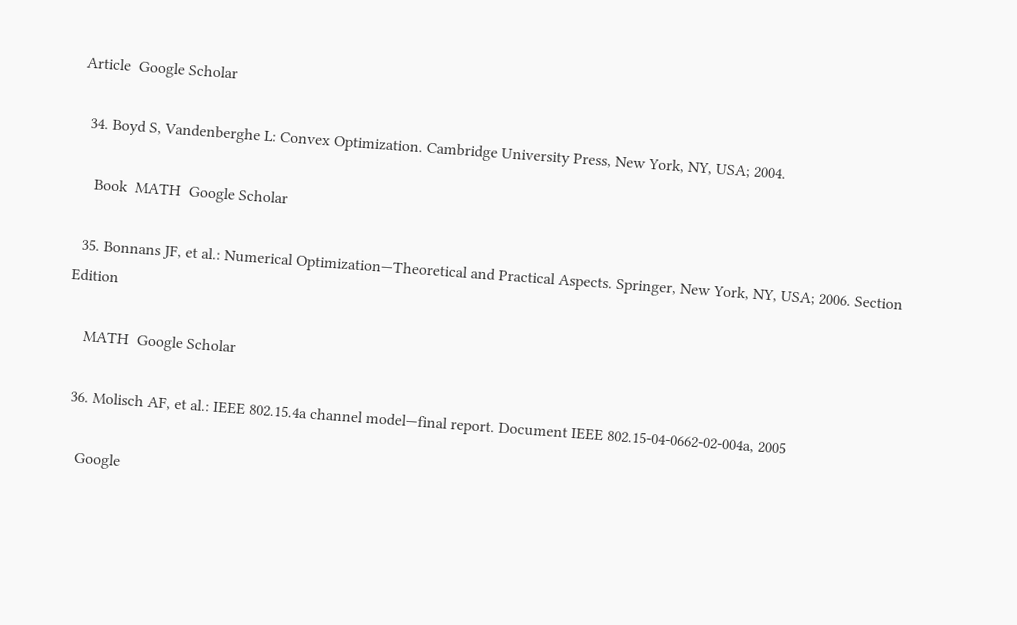Article  Google Scholar

  34. Boyd S, Vandenberghe L: Convex Optimization. Cambridge University Press, New York, NY, USA; 2004.

    Book  MATH  Google Scholar

  35. Bonnans JF, et al.: Numerical Optimization—Theoretical and Practical Aspects. Springer, New York, NY, USA; 2006. Section Edition

    MATH  Google Scholar

  36. Molisch AF, et al.: IEEE 802.15.4a channel model—final report. Document IEEE 802.15-04-0662-02-004a, 2005

    Google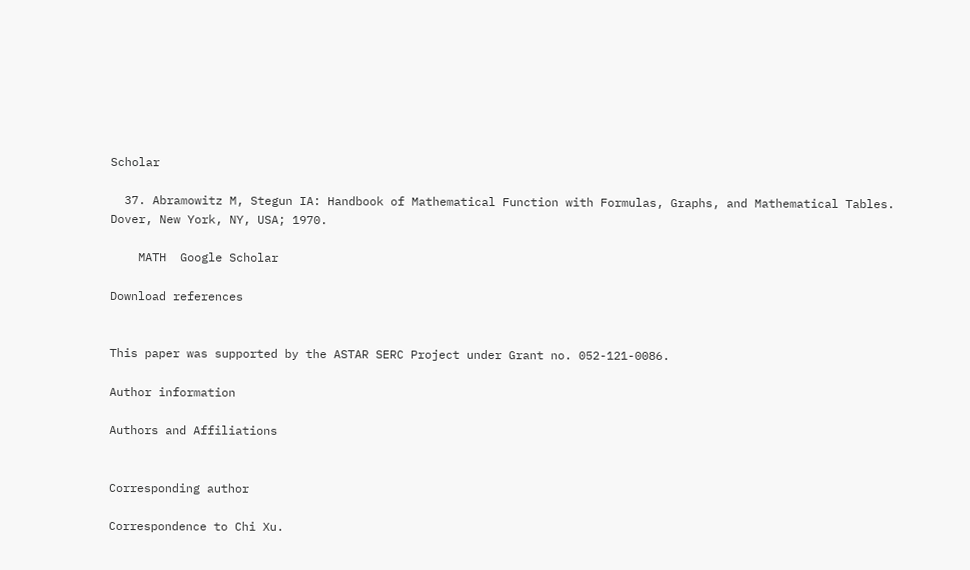Scholar

  37. Abramowitz M, Stegun IA: Handbook of Mathematical Function with Formulas, Graphs, and Mathematical Tables. Dover, New York, NY, USA; 1970.

    MATH  Google Scholar

Download references


This paper was supported by the ASTAR SERC Project under Grant no. 052-121-0086.

Author information

Authors and Affiliations


Corresponding author

Correspondence to Chi Xu.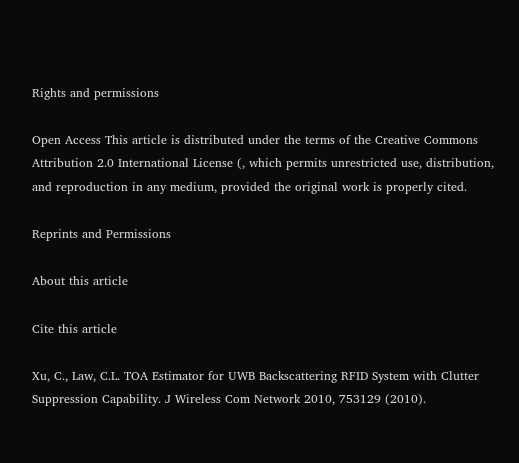Rights and permissions

Open Access This article is distributed under the terms of the Creative Commons Attribution 2.0 International License (, which permits unrestricted use, distribution, and reproduction in any medium, provided the original work is properly cited.

Reprints and Permissions

About this article

Cite this article

Xu, C., Law, C.L. TOA Estimator for UWB Backscattering RFID System with Clutter Suppression Capability. J Wireless Com Network 2010, 753129 (2010).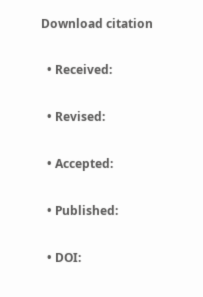Download citation

  • Received:

  • Revised:

  • Accepted:

  • Published:

  • DOI: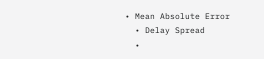• Mean Absolute Error
  • Delay Spread
  •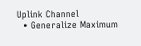Uplink Channel
  • Generalize Maximum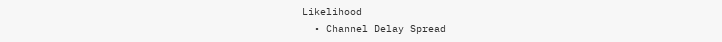Likelihood
  • Channel Delay Spread